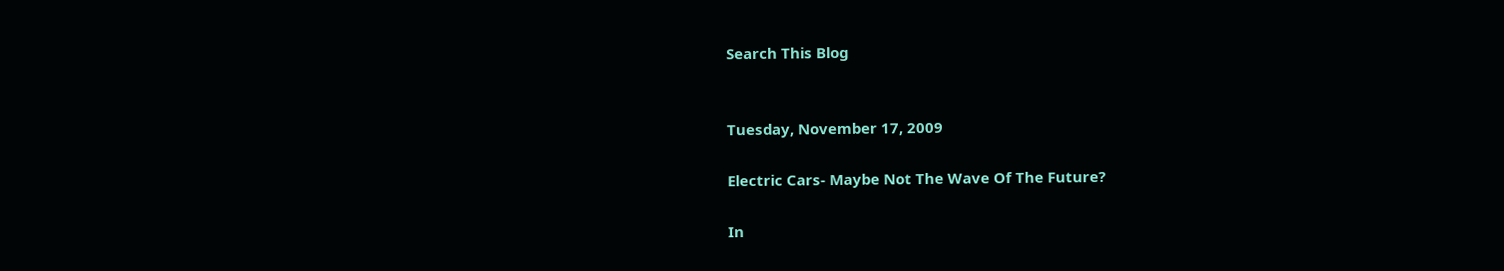Search This Blog


Tuesday, November 17, 2009

Electric Cars- Maybe Not The Wave Of The Future?

In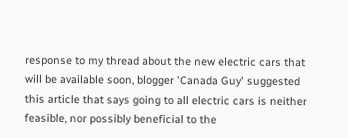response to my thread about the new electric cars that will be available soon, blogger 'Canada Guy' suggested
this article that says going to all electric cars is neither feasible, nor possibly beneficial to the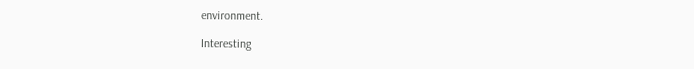environment.

Interesting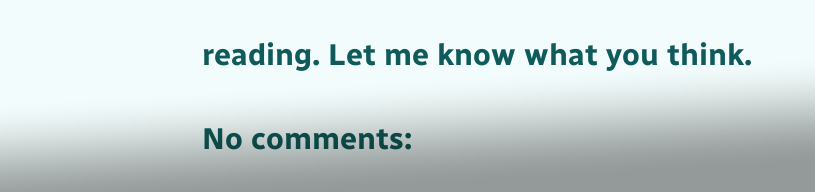reading. Let me know what you think.

No comments: